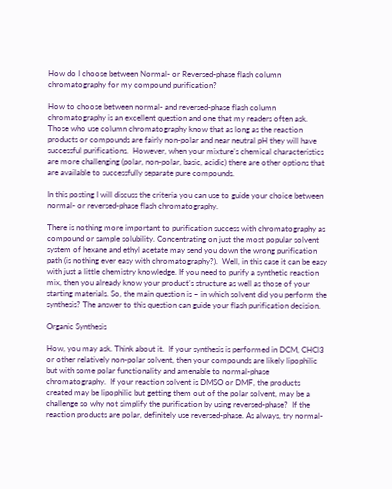How do I choose between Normal- or Reversed-phase flash column chromatography for my compound purification?

How to choose between normal- and reversed-phase flash column chromatography is an excellent question and one that my readers often ask.  Those who use column chromatography know that as long as the reaction products or compounds are fairly non-polar and near neutral pH they will have successful purifications.  However, when your mixture’s chemical characteristics are more challenging (polar, non-polar, basic, acidic) there are other options that are available to successfully separate pure compounds.

In this posting I will discuss the criteria you can use to guide your choice between normal- or reversed-phase flash chromatography.

There is nothing more important to purification success with chromatography as compound or sample solubility. Concentrating on just the most popular solvent system of hexane and ethyl acetate may send you down the wrong purification path (is nothing ever easy with chromatography?).  Well, in this case it can be easy with just a little chemistry knowledge. If you need to purify a synthetic reaction mix, then you already know your product’s structure as well as those of your starting materials. So, the main question is – in which solvent did you perform the synthesis? The answer to this question can guide your flash purification decision.

Organic Synthesis

How, you may ask. Think about it.  If your synthesis is performed in DCM, CHCl3 or other relatively non-polar solvent, then your compounds are likely lipophilic but with some polar functionality and amenable to normal-phase chromatography.  If your reaction solvent is DMSO or DMF, the products created may be lipophilic but getting them out of the polar solvent, may be a challenge so why not simplify the purification by using reversed-phase?  If the reaction products are polar, definitely use reversed-phase. As always, try normal-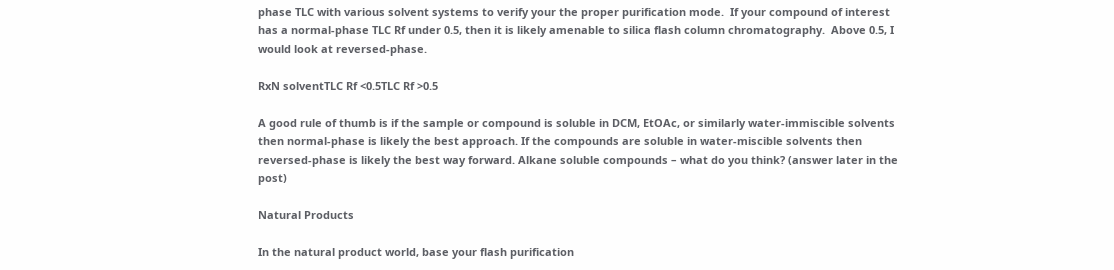phase TLC with various solvent systems to verify your the proper purification mode.  If your compound of interest has a normal-phase TLC Rf under 0.5, then it is likely amenable to silica flash column chromatography.  Above 0.5, I would look at reversed-phase.

RxN solventTLC Rf <0.5TLC Rf >0.5

A good rule of thumb is if the sample or compound is soluble in DCM, EtOAc, or similarly water-immiscible solvents then normal-phase is likely the best approach. If the compounds are soluble in water-miscible solvents then reversed-phase is likely the best way forward. Alkane soluble compounds – what do you think? (answer later in the post)

Natural Products

In the natural product world, base your flash purification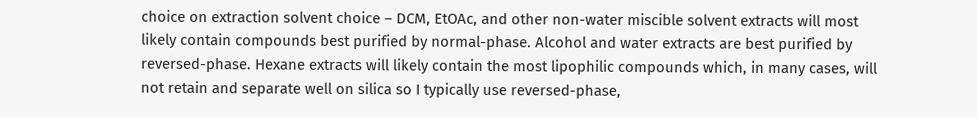choice on extraction solvent choice – DCM, EtOAc, and other non-water miscible solvent extracts will most likely contain compounds best purified by normal-phase. Alcohol and water extracts are best purified by reversed-phase. Hexane extracts will likely contain the most lipophilic compounds which, in many cases, will not retain and separate well on silica so I typically use reversed-phase,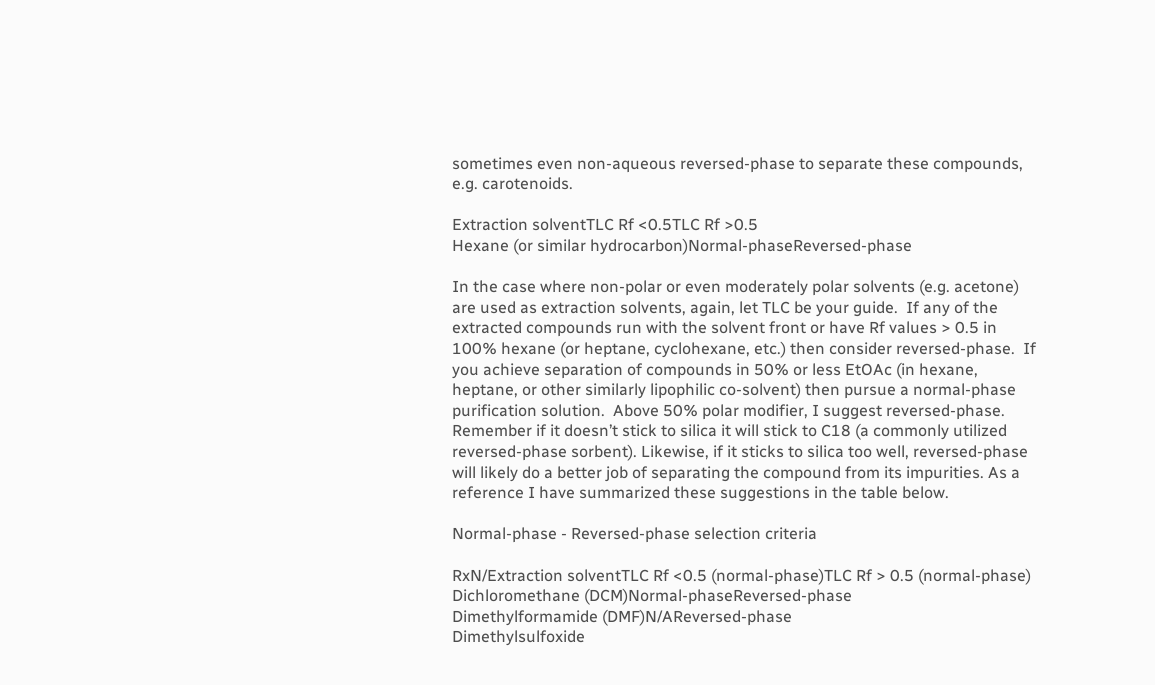sometimes even non-aqueous reversed-phase to separate these compounds, e.g. carotenoids.

Extraction solventTLC Rf <0.5TLC Rf >0.5
Hexane (or similar hydrocarbon)Normal-phaseReversed-phase

In the case where non-polar or even moderately polar solvents (e.g. acetone) are used as extraction solvents, again, let TLC be your guide.  If any of the extracted compounds run with the solvent front or have Rf values > 0.5 in 100% hexane (or heptane, cyclohexane, etc.) then consider reversed-phase.  If you achieve separation of compounds in 50% or less EtOAc (in hexane, heptane, or other similarly lipophilic co-solvent) then pursue a normal-phase purification solution.  Above 50% polar modifier, I suggest reversed-phase.  Remember if it doesn’t stick to silica it will stick to C18 (a commonly utilized reversed-phase sorbent). Likewise, if it sticks to silica too well, reversed-phase will likely do a better job of separating the compound from its impurities. As a reference I have summarized these suggestions in the table below.

Normal-phase - Reversed-phase selection criteria

RxN/Extraction solventTLC Rf <0.5 (normal-phase)TLC Rf > 0.5 (normal-phase)
Dichloromethane (DCM)Normal-phaseReversed-phase
Dimethylformamide (DMF)N/AReversed-phase
Dimethylsulfoxide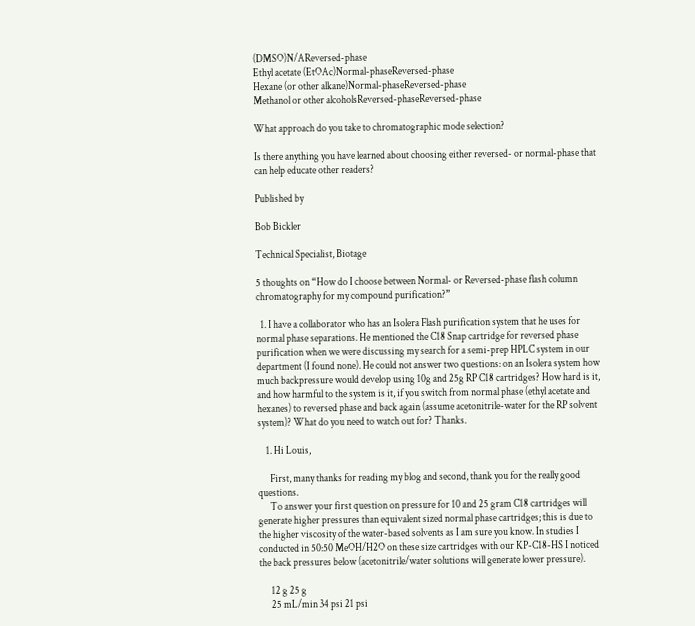(DMSO)N/AReversed-phase
Ethyl acetate (EtOAc)Normal-phaseReversed-phase
Hexane (or other alkane)Normal-phaseReversed-phase
Methanol or other alcoholsReversed-phaseReversed-phase

What approach do you take to chromatographic mode selection?

Is there anything you have learned about choosing either reversed- or normal-phase that can help educate other readers?

Published by

Bob Bickler

Technical Specialist, Biotage

5 thoughts on “How do I choose between Normal- or Reversed-phase flash column chromatography for my compound purification?”

  1. I have a collaborator who has an Isolera Flash purification system that he uses for normal phase separations. He mentioned the C18 Snap cartridge for reversed phase purification when we were discussing my search for a semi-prep HPLC system in our department (I found none). He could not answer two questions: on an Isolera system how much backpressure would develop using 10g and 25g RP C18 cartridges? How hard is it, and how harmful to the system is it, if you switch from normal phase (ethyl acetate and hexanes) to reversed phase and back again (assume acetonitrile-water for the RP solvent system)? What do you need to watch out for? Thanks.

    1. Hi Louis,

      First, many thanks for reading my blog and second, thank you for the really good questions.
      To answer your first question on pressure for 10 and 25 gram C18 cartridges will generate higher pressures than equivalent sized normal phase cartridges; this is due to the higher viscosity of the water-based solvents as I am sure you know. In studies I conducted in 50:50 MeOH/H2O on these size cartridges with our KP-C18-HS I noticed the back pressures below (acetonitrile/water solutions will generate lower pressure).

      12 g 25 g
      25 mL/min 34 psi 21 psi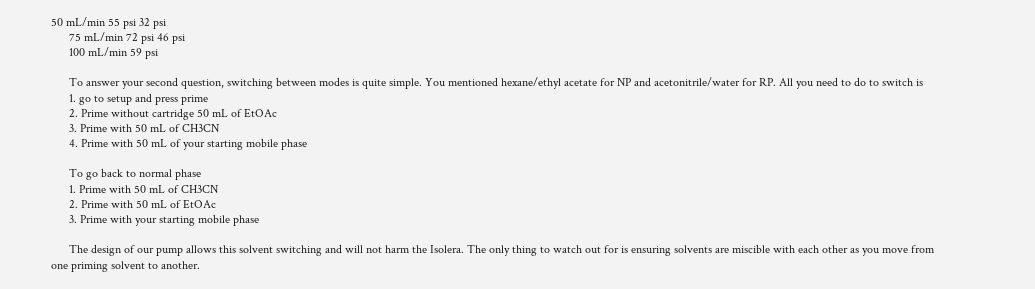50 mL/min 55 psi 32 psi
      75 mL/min 72 psi 46 psi
      100 mL/min 59 psi

      To answer your second question, switching between modes is quite simple. You mentioned hexane/ethyl acetate for NP and acetonitrile/water for RP. All you need to do to switch is
      1. go to setup and press prime
      2. Prime without cartridge 50 mL of EtOAc
      3. Prime with 50 mL of CH3CN
      4. Prime with 50 mL of your starting mobile phase

      To go back to normal phase
      1. Prime with 50 mL of CH3CN
      2. Prime with 50 mL of EtOAc
      3. Prime with your starting mobile phase

      The design of our pump allows this solvent switching and will not harm the Isolera. The only thing to watch out for is ensuring solvents are miscible with each other as you move from one priming solvent to another.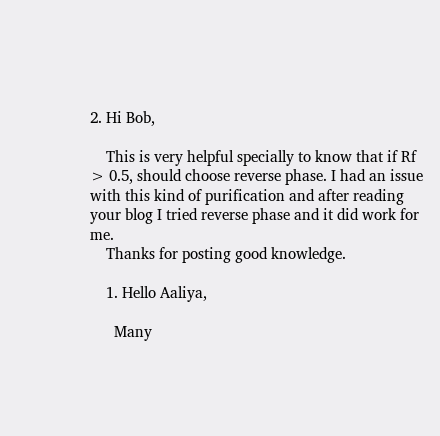2. Hi Bob,

    This is very helpful specially to know that if Rf > 0.5, should choose reverse phase. I had an issue with this kind of purification and after reading your blog I tried reverse phase and it did work for me.
    Thanks for posting good knowledge.

    1. Hello Aaliya,

      Many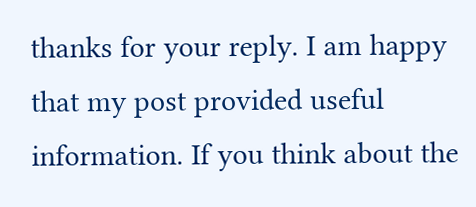thanks for your reply. I am happy that my post provided useful information. If you think about the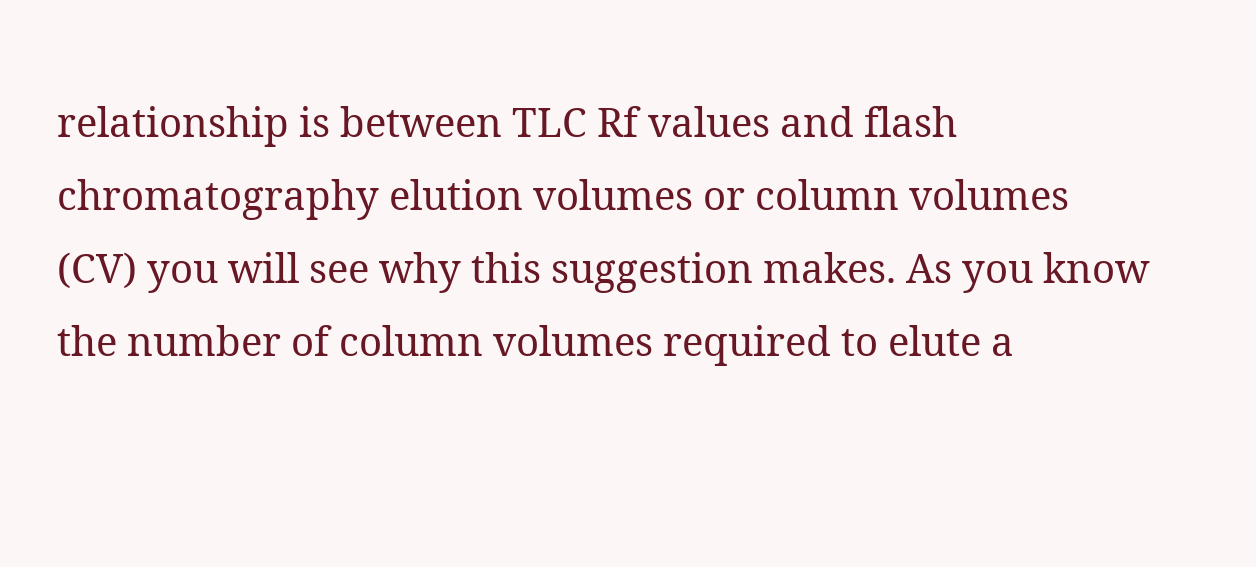relationship is between TLC Rf values and flash chromatography elution volumes or column volumes (CV) you will see why this suggestion makes. As you know the number of column volumes required to elute a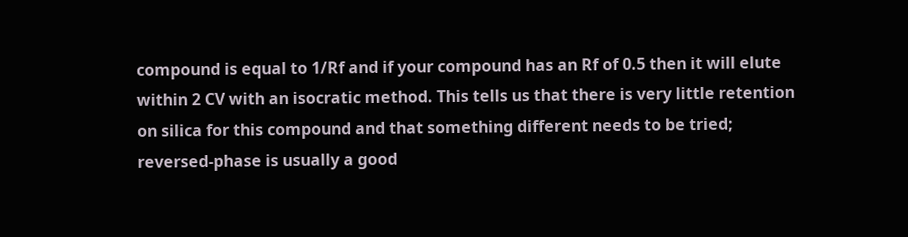compound is equal to 1/Rf and if your compound has an Rf of 0.5 then it will elute within 2 CV with an isocratic method. This tells us that there is very little retention on silica for this compound and that something different needs to be tried; reversed-phase is usually a good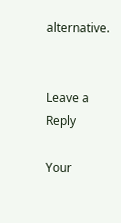alternative.


Leave a Reply

Your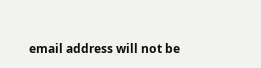email address will not be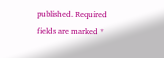published. Required fields are marked *